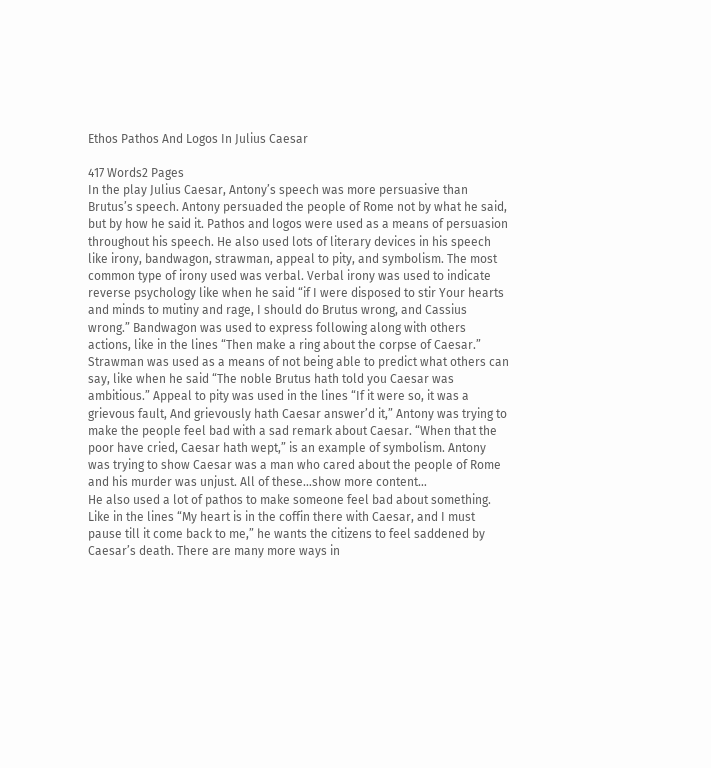Ethos Pathos And Logos In Julius Caesar

417 Words2 Pages
In the play Julius Caesar, Antony’s speech was more persuasive than Brutus’s speech. Antony persuaded the people of Rome not by what he said, but by how he said it. Pathos and logos were used as a means of persuasion throughout his speech. He also used lots of literary devices in his speech like irony, bandwagon, strawman, appeal to pity, and symbolism. The most common type of irony used was verbal. Verbal irony was used to indicate reverse psychology like when he said “if I were disposed to stir Your hearts and minds to mutiny and rage, I should do Brutus wrong, and Cassius wrong.” Bandwagon was used to express following along with others actions, like in the lines “Then make a ring about the corpse of Caesar.” Strawman was used as a means of not being able to predict what others can say, like when he said “The noble Brutus hath told you Caesar was ambitious.” Appeal to pity was used in the lines “If it were so, it was a grievous fault, And grievously hath Caesar answer’d it,” Antony was trying to make the people feel bad with a sad remark about Caesar. “When that the poor have cried, Caesar hath wept,” is an example of symbolism. Antony was trying to show Caesar was a man who cared about the people of Rome and his murder was unjust. All of these…show more content…
He also used a lot of pathos to make someone feel bad about something. Like in the lines “My heart is in the coffin there with Caesar, and I must pause till it come back to me,” he wants the citizens to feel saddened by Caesar’s death. There are many more ways in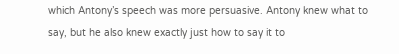which Antony’s speech was more persuasive. Antony knew what to say, but he also knew exactly just how to say it to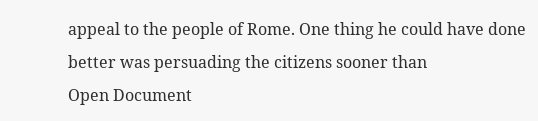appeal to the people of Rome. One thing he could have done better was persuading the citizens sooner than
Open Document